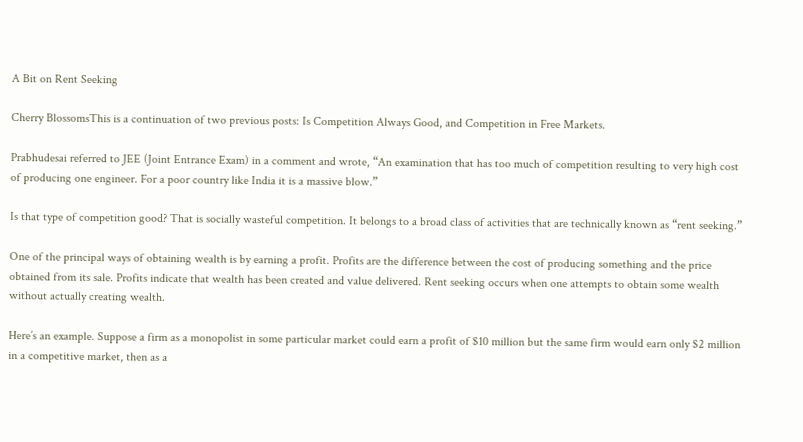A Bit on Rent Seeking

Cherry BlossomsThis is a continuation of two previous posts: Is Competition Always Good, and Competition in Free Markets.

Prabhudesai referred to JEE (Joint Entrance Exam) in a comment and wrote, “An examination that has too much of competition resulting to very high cost of producing one engineer. For a poor country like India it is a massive blow.”

Is that type of competition good? That is socially wasteful competition. It belongs to a broad class of activities that are technically known as “rent seeking.”

One of the principal ways of obtaining wealth is by earning a profit. Profits are the difference between the cost of producing something and the price obtained from its sale. Profits indicate that wealth has been created and value delivered. Rent seeking occurs when one attempts to obtain some wealth without actually creating wealth.

Here’s an example. Suppose a firm as a monopolist in some particular market could earn a profit of $10 million but the same firm would earn only $2 million in a competitive market, then as a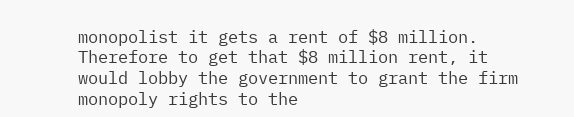monopolist it gets a rent of $8 million. Therefore to get that $8 million rent, it would lobby the government to grant the firm monopoly rights to the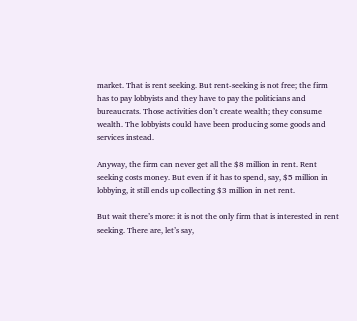market. That is rent seeking. But rent-seeking is not free; the firm has to pay lobbyists and they have to pay the politicians and  bureaucrats. Those activities don’t create wealth; they consume wealth. The lobbyists could have been producing some goods and services instead.

Anyway, the firm can never get all the $8 million in rent. Rent seeking costs money. But even if it has to spend, say, $5 million in lobbying, it still ends up collecting $3 million in net rent.

But wait there’s more: it is not the only firm that is interested in rent seeking. There are, let’s say,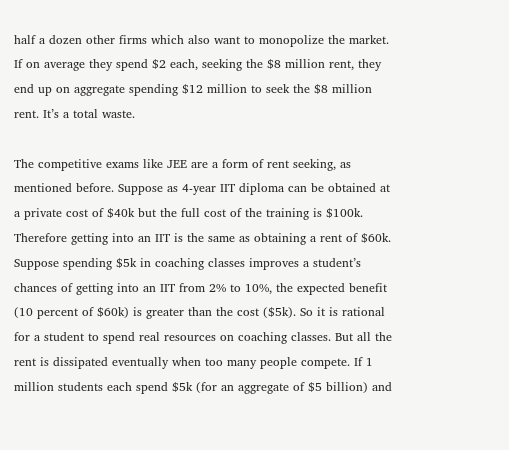half a dozen other firms which also want to monopolize the market. If on average they spend $2 each, seeking the $8 million rent, they end up on aggregate spending $12 million to seek the $8 million rent. It’s a total waste.

The competitive exams like JEE are a form of rent seeking, as mentioned before. Suppose as 4-year IIT diploma can be obtained at a private cost of $40k but the full cost of the training is $100k. Therefore getting into an IIT is the same as obtaining a rent of $60k. Suppose spending $5k in coaching classes improves a student’s chances of getting into an IIT from 2% to 10%, the expected benefit (10 percent of $60k) is greater than the cost ($5k). So it is rational for a student to spend real resources on coaching classes. But all the rent is dissipated eventually when too many people compete. If 1 million students each spend $5k (for an aggregate of $5 billion) and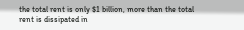the total rent is only $1 billion, more than the total rent is dissipated in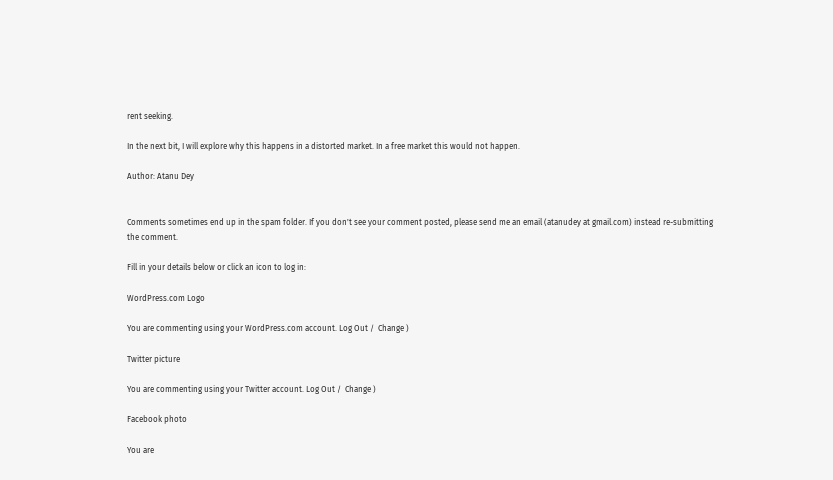rent seeking.

In the next bit, I will explore why this happens in a distorted market. In a free market this would not happen.

Author: Atanu Dey


Comments sometimes end up in the spam folder. If you don't see your comment posted, please send me an email (atanudey at gmail.com) instead re-submitting the comment.

Fill in your details below or click an icon to log in:

WordPress.com Logo

You are commenting using your WordPress.com account. Log Out /  Change )

Twitter picture

You are commenting using your Twitter account. Log Out /  Change )

Facebook photo

You are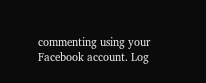commenting using your Facebook account. Log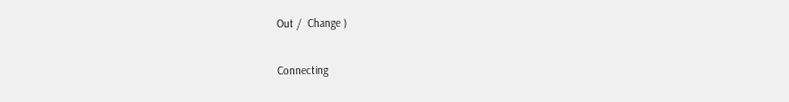Out /  Change )

Connecting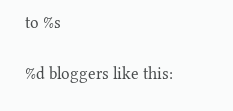to %s

%d bloggers like this: